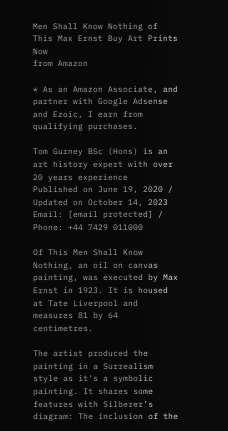Men Shall Know Nothing of This Max Ernst Buy Art Prints Now
from Amazon

* As an Amazon Associate, and partner with Google Adsense and Ezoic, I earn from qualifying purchases.

Tom Gurney BSc (Hons) is an art history expert with over 20 years experience
Published on June 19, 2020 / Updated on October 14, 2023
Email: [email protected] / Phone: +44 7429 011000

Of This Men Shall Know Nothing, an oil on canvas painting, was executed by Max Ernst in 1923. It is housed at Tate Liverpool and measures 81 by 64 centimetres.

The artist produced the painting in a Surrealism style as it's a symbolic painting. It shares some features with Silberer’s diagram: The inclusion of the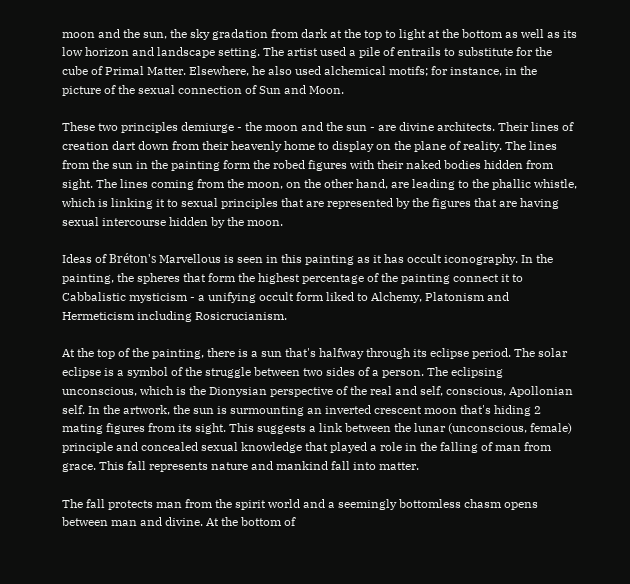moon and the sun, the sky gradation from dark at the top to light at the bottom as well as its low horizon and landscape setting. The artist used a pile of entrails to substitute for the cube of Primal Matter. Elsewhere, he also used alchemical motifs; for instance, in the picture of the sexual connection of Sun and Moon.

These two principles demiurge - the moon and the sun - are divine architects. Their lines of creation dart down from their heavenly home to display on the plane of reality. The lines from the sun in the painting form the robed figures with their naked bodies hidden from sight. The lines coming from the moon, on the other hand, are leading to the phallic whistle, which is linking it to sexual principles that are represented by the figures that are having sexual intercourse hidden by the moon.

Ideas of Bréton's Marvellous is seen in this painting as it has occult iconography. In the painting, the spheres that form the highest percentage of the painting connect it to Cabbalistic mysticism - a unifying occult form liked to Alchemy, Platonism and Hermeticism including Rosicrucianism.

At the top of the painting, there is a sun that's halfway through its eclipse period. The solar eclipse is a symbol of the struggle between two sides of a person. The eclipsing unconscious, which is the Dionysian perspective of the real and self, conscious, Apollonian self. In the artwork, the sun is surmounting an inverted crescent moon that's hiding 2 mating figures from its sight. This suggests a link between the lunar (unconscious, female) principle and concealed sexual knowledge that played a role in the falling of man from grace. This fall represents nature and mankind fall into matter.

The fall protects man from the spirit world and a seemingly bottomless chasm opens between man and divine. At the bottom of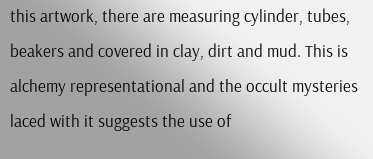this artwork, there are measuring cylinder, tubes, beakers and covered in clay, dirt and mud. This is alchemy representational and the occult mysteries laced with it suggests the use of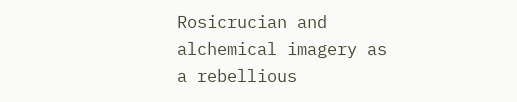Rosicrucian and alchemical imagery as a rebellious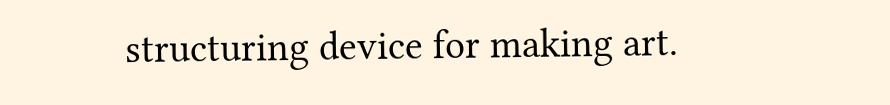structuring device for making art.